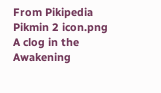From Pikipedia
Pikmin 2 icon.png
A clog in the Awakening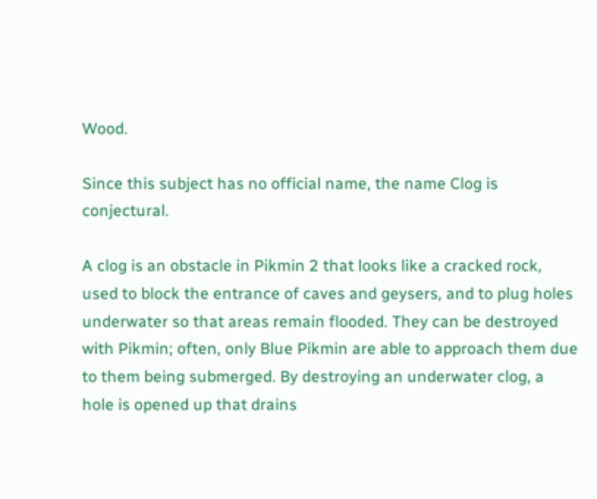Wood.

Since this subject has no official name, the name Clog is conjectural.

A clog is an obstacle in Pikmin 2 that looks like a cracked rock, used to block the entrance of caves and geysers, and to plug holes underwater so that areas remain flooded. They can be destroyed with Pikmin; often, only Blue Pikmin are able to approach them due to them being submerged. By destroying an underwater clog, a hole is opened up that drains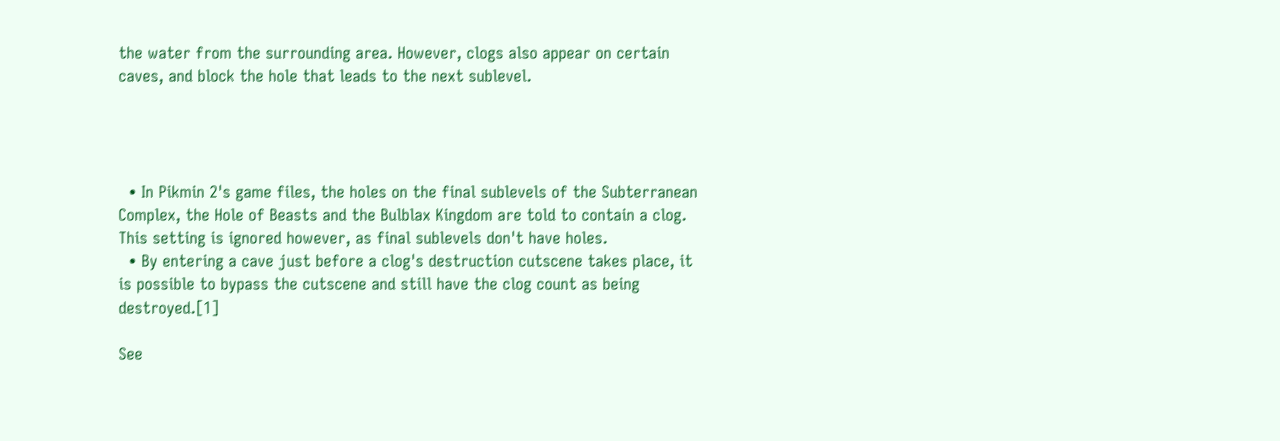the water from the surrounding area. However, clogs also appear on certain caves, and block the hole that leads to the next sublevel.




  • In Pikmin 2's game files, the holes on the final sublevels of the Subterranean Complex, the Hole of Beasts and the Bulblax Kingdom are told to contain a clog. This setting is ignored however, as final sublevels don't have holes.
  • By entering a cave just before a clog's destruction cutscene takes place, it is possible to bypass the cutscene and still have the clog count as being destroyed.[1]

See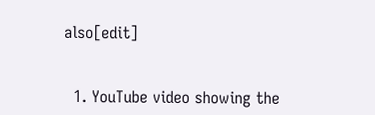also[edit]


  1. YouTube video showing the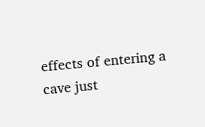effects of entering a cave just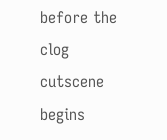before the clog cutscene begins